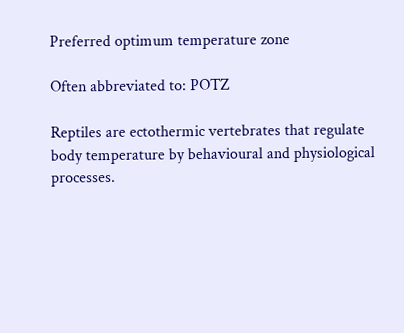Preferred optimum temperature zone

Often abbreviated to: POTZ

Reptiles are ectothermic vertebrates that regulate body temperature by behavioural and physiological processes.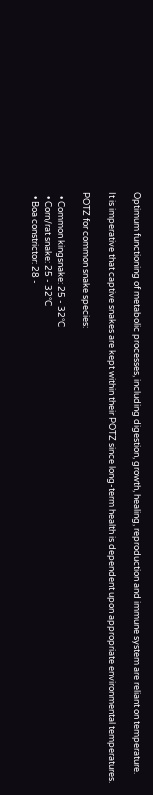Optimum functioning of metabolic processes, including digestion, growth, healing, reproduction and immune system are reliant on temperature.

It is imperative that captive snakes are kept within their POTZ since long-term health is dependent upon appropriate environmental temperatures.

POTZ for common snake species:

  • Common kingsnake: 25 - 32°C
  • Corn/rat snake: 25 - 32°C
  • Boa constrictor: 28 -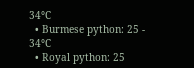34°C
  • Burmese python: 25 - 34°C
  • Royal python: 25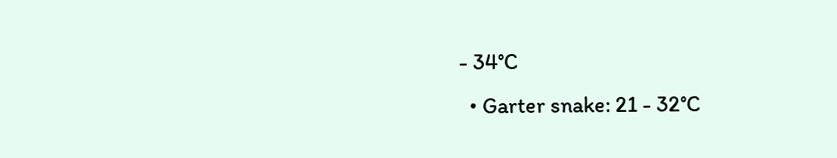- 34°C
  • Garter snake: 21 - 32°C